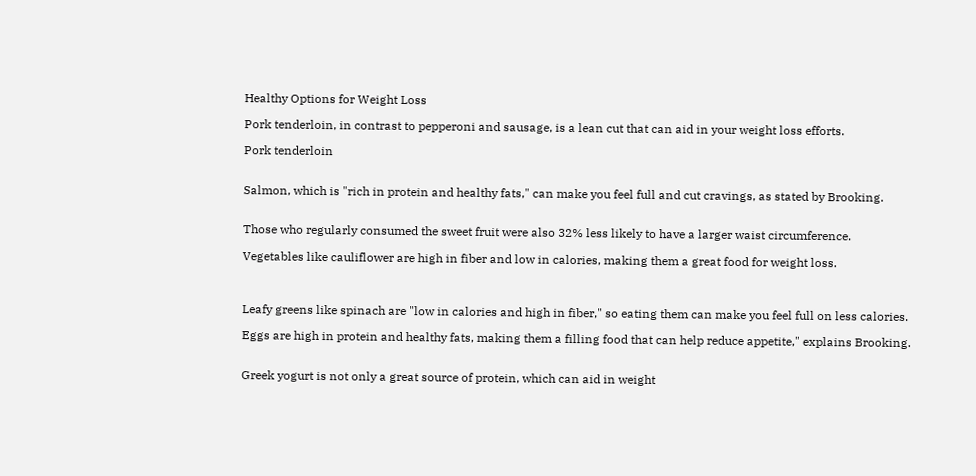Healthy Options for Weight Loss

Pork tenderloin, in contrast to pepperoni and sausage, is a lean cut that can aid in your weight loss efforts.

Pork tenderloin


Salmon, which is "rich in protein and healthy fats," can make you feel full and cut cravings, as stated by Brooking.


Those who regularly consumed the sweet fruit were also 32% less likely to have a larger waist circumference.

Vegetables like cauliflower are high in fiber and low in calories, making them a great food for weight loss.



Leafy greens like spinach are "low in calories and high in fiber," so eating them can make you feel full on less calories.

Eggs are high in protein and healthy fats, making them a filling food that can help reduce appetite," explains Brooking.


Greek yogurt is not only a great source of protein, which can aid in weight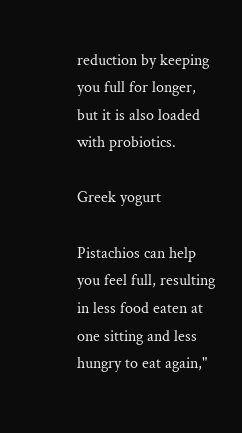reduction by keeping you full for longer, but it is also loaded with probiotics.

Greek yogurt

Pistachios can help you feel full, resulting in less food eaten at one sitting and less hungry to eat again,"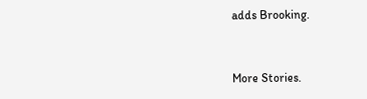adds Brooking.


More Stories.